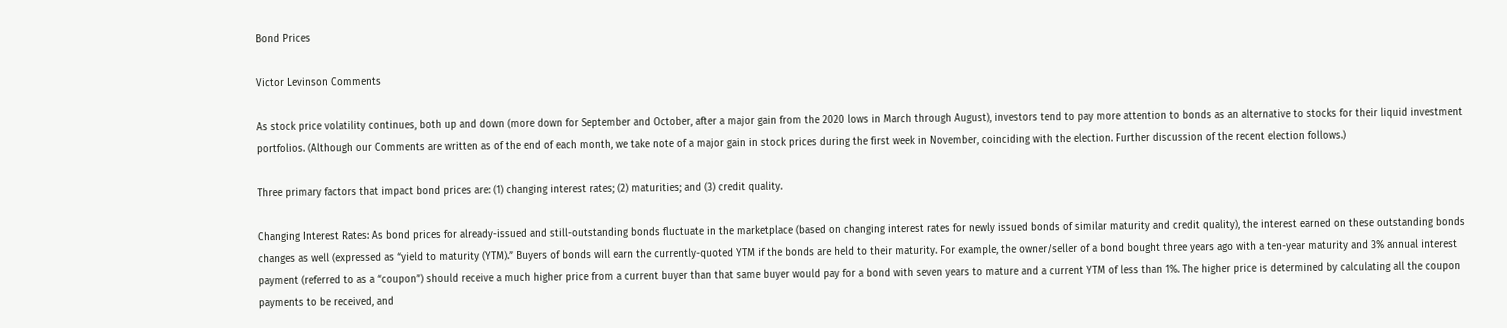Bond Prices

Victor Levinson Comments

As stock price volatility continues, both up and down (more down for September and October, after a major gain from the 2020 lows in March through August), investors tend to pay more attention to bonds as an alternative to stocks for their liquid investment portfolios. (Although our Comments are written as of the end of each month, we take note of a major gain in stock prices during the first week in November, coinciding with the election. Further discussion of the recent election follows.)

Three primary factors that impact bond prices are: (1) changing interest rates; (2) maturities; and (3) credit quality.

Changing Interest Rates: As bond prices for already-issued and still-outstanding bonds fluctuate in the marketplace (based on changing interest rates for newly issued bonds of similar maturity and credit quality), the interest earned on these outstanding bonds changes as well (expressed as “yield to maturity (YTM).” Buyers of bonds will earn the currently-quoted YTM if the bonds are held to their maturity. For example, the owner/seller of a bond bought three years ago with a ten-year maturity and 3% annual interest payment (referred to as a “coupon”) should receive a much higher price from a current buyer than that same buyer would pay for a bond with seven years to mature and a current YTM of less than 1%. The higher price is determined by calculating all the coupon payments to be received, and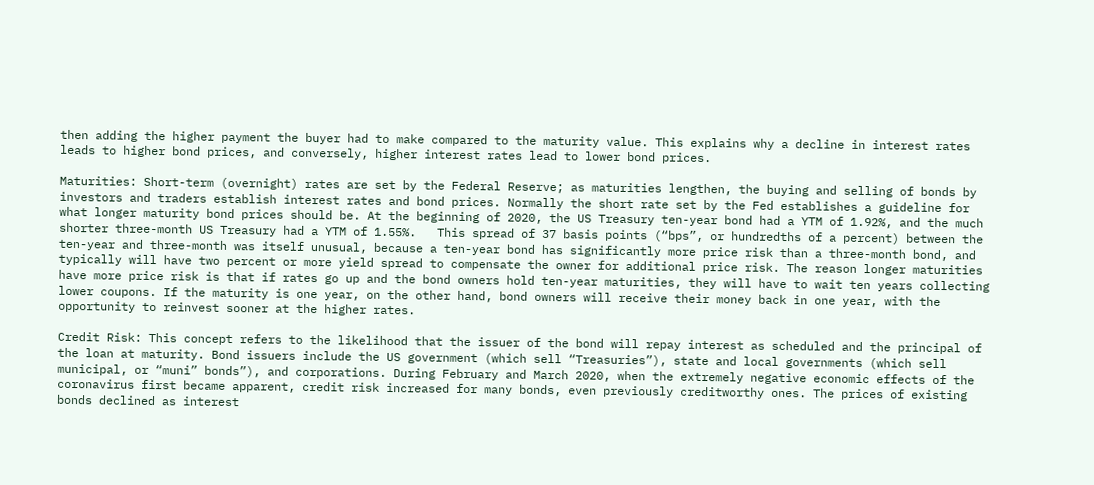then adding the higher payment the buyer had to make compared to the maturity value. This explains why a decline in interest rates leads to higher bond prices, and conversely, higher interest rates lead to lower bond prices.

Maturities: Short-term (overnight) rates are set by the Federal Reserve; as maturities lengthen, the buying and selling of bonds by investors and traders establish interest rates and bond prices. Normally the short rate set by the Fed establishes a guideline for what longer maturity bond prices should be. At the beginning of 2020, the US Treasury ten-year bond had a YTM of 1.92%, and the much shorter three-month US Treasury had a YTM of 1.55%.   This spread of 37 basis points (“bps”, or hundredths of a percent) between the ten-year and three-month was itself unusual, because a ten-year bond has significantly more price risk than a three-month bond, and typically will have two percent or more yield spread to compensate the owner for additional price risk. The reason longer maturities have more price risk is that if rates go up and the bond owners hold ten-year maturities, they will have to wait ten years collecting lower coupons. If the maturity is one year, on the other hand, bond owners will receive their money back in one year, with the opportunity to reinvest sooner at the higher rates.

Credit Risk: This concept refers to the likelihood that the issuer of the bond will repay interest as scheduled and the principal of the loan at maturity. Bond issuers include the US government (which sell “Treasuries”), state and local governments (which sell municipal, or “muni” bonds”), and corporations. During February and March 2020, when the extremely negative economic effects of the coronavirus first became apparent, credit risk increased for many bonds, even previously creditworthy ones. The prices of existing bonds declined as interest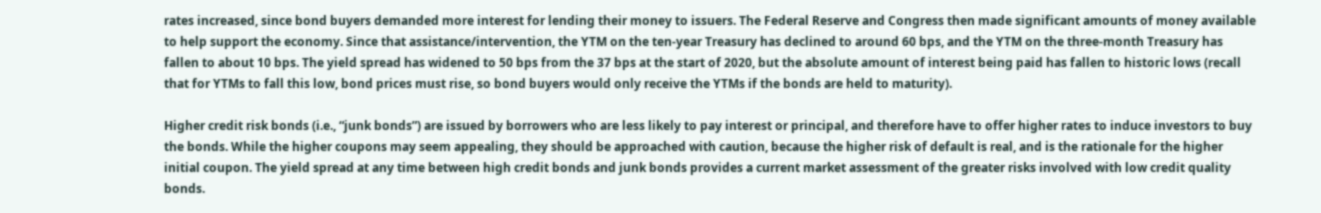rates increased, since bond buyers demanded more interest for lending their money to issuers. The Federal Reserve and Congress then made significant amounts of money available to help support the economy. Since that assistance/intervention, the YTM on the ten-year Treasury has declined to around 60 bps, and the YTM on the three-month Treasury has fallen to about 10 bps. The yield spread has widened to 50 bps from the 37 bps at the start of 2020, but the absolute amount of interest being paid has fallen to historic lows (recall that for YTMs to fall this low, bond prices must rise, so bond buyers would only receive the YTMs if the bonds are held to maturity).

Higher credit risk bonds (i.e., “junk bonds”) are issued by borrowers who are less likely to pay interest or principal, and therefore have to offer higher rates to induce investors to buy the bonds. While the higher coupons may seem appealing, they should be approached with caution, because the higher risk of default is real, and is the rationale for the higher initial coupon. The yield spread at any time between high credit bonds and junk bonds provides a current market assessment of the greater risks involved with low credit quality bonds.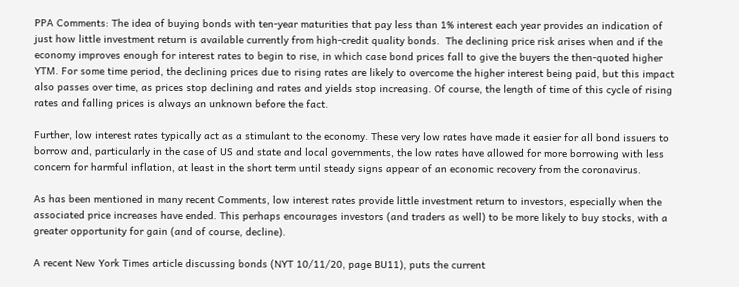PPA Comments: The idea of buying bonds with ten-year maturities that pay less than 1% interest each year provides an indication of just how little investment return is available currently from high-credit quality bonds.  The declining price risk arises when and if the economy improves enough for interest rates to begin to rise, in which case bond prices fall to give the buyers the then-quoted higher YTM. For some time period, the declining prices due to rising rates are likely to overcome the higher interest being paid, but this impact also passes over time, as prices stop declining and rates and yields stop increasing. Of course, the length of time of this cycle of rising rates and falling prices is always an unknown before the fact.

Further, low interest rates typically act as a stimulant to the economy. These very low rates have made it easier for all bond issuers to borrow and, particularly in the case of US and state and local governments, the low rates have allowed for more borrowing with less concern for harmful inflation, at least in the short term until steady signs appear of an economic recovery from the coronavirus.

As has been mentioned in many recent Comments, low interest rates provide little investment return to investors, especially when the associated price increases have ended. This perhaps encourages investors (and traders as well) to be more likely to buy stocks, with a greater opportunity for gain (and of course, decline).

A recent New York Times article discussing bonds (NYT 10/11/20, page BU11), puts the current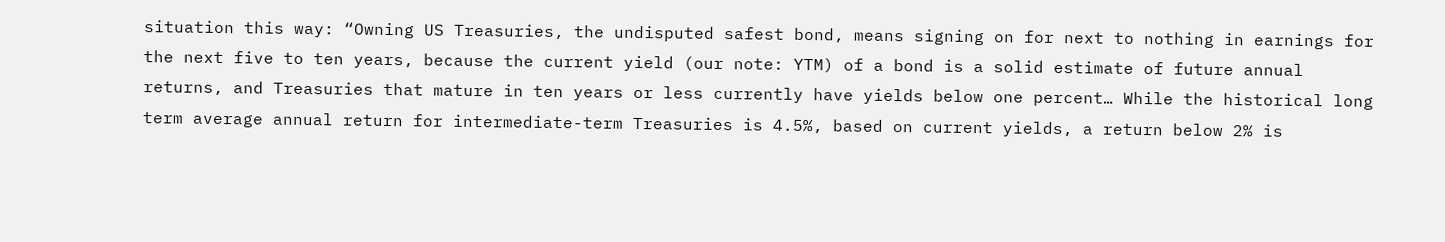situation this way: “Owning US Treasuries, the undisputed safest bond, means signing on for next to nothing in earnings for the next five to ten years, because the current yield (our note: YTM) of a bond is a solid estimate of future annual returns, and Treasuries that mature in ten years or less currently have yields below one percent… While the historical long term average annual return for intermediate-term Treasuries is 4.5%, based on current yields, a return below 2% is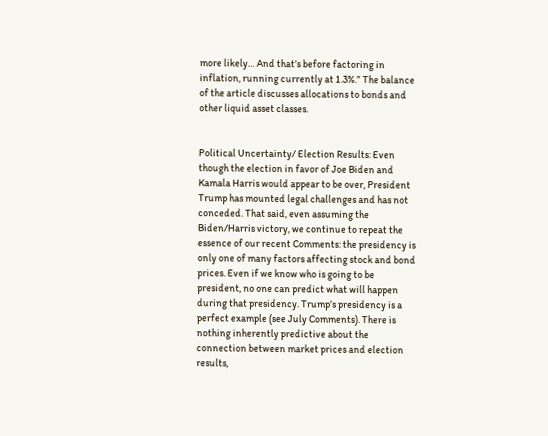more likely… And that’s before factoring in inflation, running currently at 1.3%.” The balance of the article discusses allocations to bonds and other liquid asset classes.


Political Uncertainty/ Election Results: Even though the election in favor of Joe Biden and Kamala Harris would appear to be over, President Trump has mounted legal challenges and has not conceded. That said, even assuming the Biden/Harris victory, we continue to repeat the essence of our recent Comments: the presidency is only one of many factors affecting stock and bond prices. Even if we know who is going to be president, no one can predict what will happen during that presidency. Trump’s presidency is a perfect example (see July Comments). There is nothing inherently predictive about the connection between market prices and election results,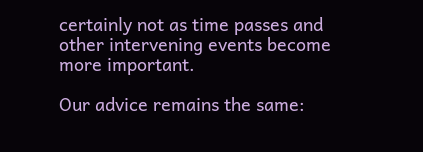certainly not as time passes and other intervening events become more important.

Our advice remains the same: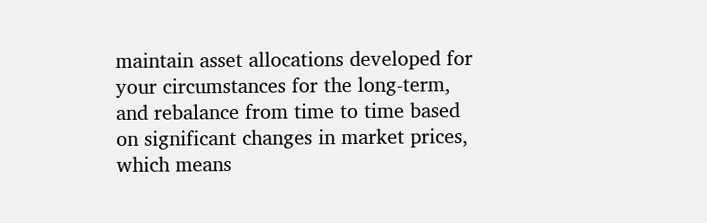maintain asset allocations developed for your circumstances for the long-term, and rebalance from time to time based on significant changes in market prices, which means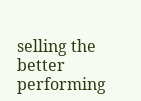selling the better performing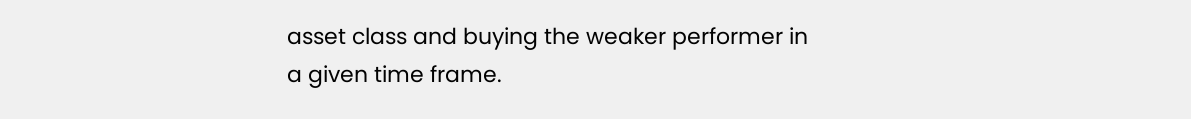asset class and buying the weaker performer in a given time frame.